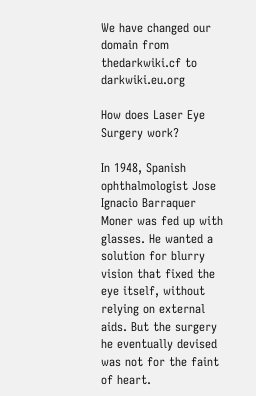We have changed our domain from thedarkwiki.cf to darkwiki.eu.org

How does Laser Eye Surgery work?

In 1948, Spanish ophthalmologist Jose Ignacio Barraquer Moner was fed up with glasses. He wanted a solution for blurry vision that fixed the eye itself, without relying on external aids. But the surgery he eventually devised was not for the faint of heart.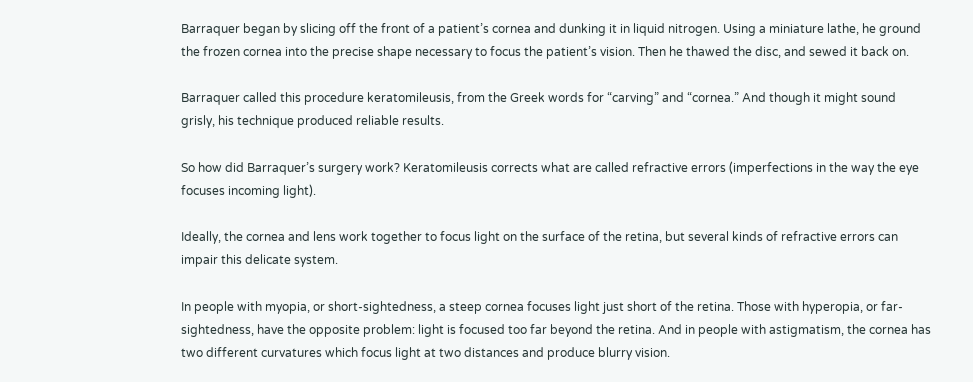Barraquer began by slicing off the front of a patient’s cornea and dunking it in liquid nitrogen. Using a miniature lathe, he ground the frozen cornea into the precise shape necessary to focus the patient’s vision. Then he thawed the disc, and sewed it back on.

Barraquer called this procedure keratomileusis, from the Greek words for “carving” and “cornea.” And though it might sound grisly, his technique produced reliable results.

So how did Barraquer’s surgery work? Keratomileusis corrects what are called refractive errors (imperfections in the way the eye focuses incoming light).

Ideally, the cornea and lens work together to focus light on the surface of the retina, but several kinds of refractive errors can impair this delicate system.

In people with myopia, or short-sightedness, a steep cornea focuses light just short of the retina. Those with hyperopia, or far-sightedness, have the opposite problem: light is focused too far beyond the retina. And in people with astigmatism, the cornea has two different curvatures which focus light at two distances and produce blurry vision.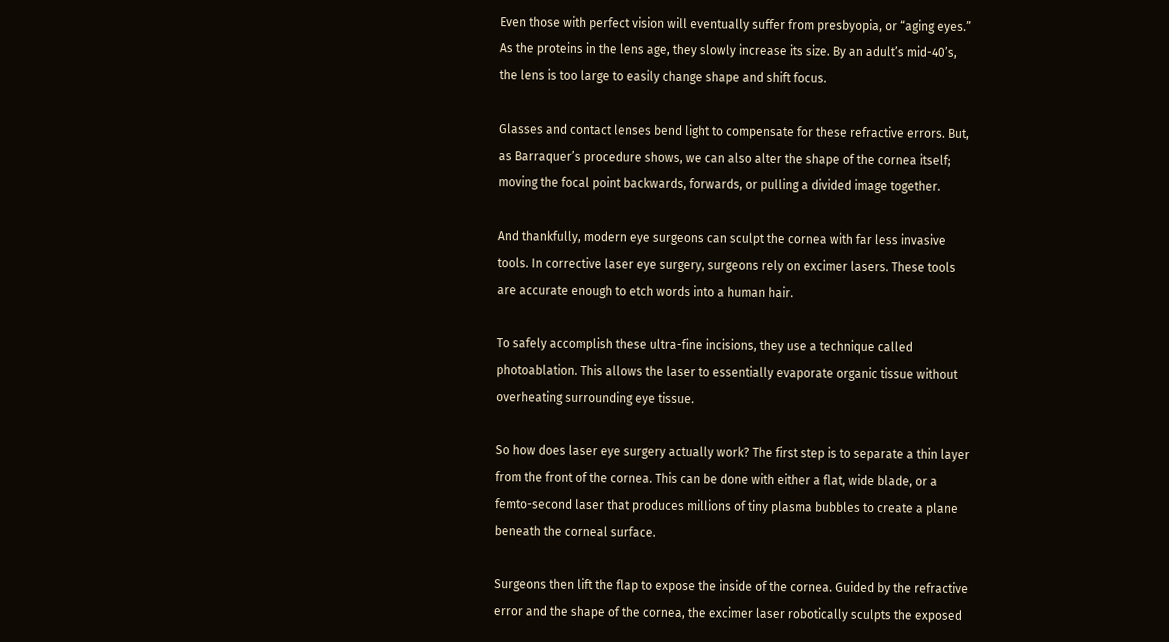Even those with perfect vision will eventually suffer from presbyopia, or “aging eyes.” As the proteins in the lens age, they slowly increase its size. By an adult’s mid-40’s, the lens is too large to easily change shape and shift focus.

Glasses and contact lenses bend light to compensate for these refractive errors. But, as Barraquer’s procedure shows, we can also alter the shape of the cornea itself; moving the focal point backwards, forwards, or pulling a divided image together.

And thankfully, modern eye surgeons can sculpt the cornea with far less invasive tools. In corrective laser eye surgery, surgeons rely on excimer lasers. These tools are accurate enough to etch words into a human hair.

To safely accomplish these ultra-fine incisions, they use a technique called photoablation. This allows the laser to essentially evaporate organic tissue without overheating surrounding eye tissue.

So how does laser eye surgery actually work? The first step is to separate a thin layer from the front of the cornea. This can be done with either a flat, wide blade, or a femto-second laser that produces millions of tiny plasma bubbles to create a plane beneath the corneal surface.

Surgeons then lift the flap to expose the inside of the cornea. Guided by the refractive error and the shape of the cornea, the excimer laser robotically sculpts the exposed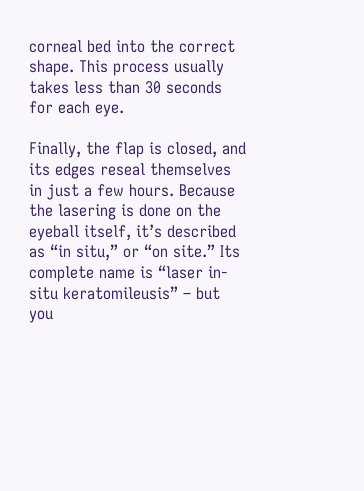corneal bed into the correct shape. This process usually takes less than 30 seconds for each eye.

Finally, the flap is closed, and its edges reseal themselves in just a few hours. Because the lasering is done on the eyeball itself, it’s described as “in situ,” or “on site.” Its complete name is “laser in-situ keratomileusis” – but you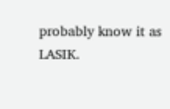probably know it as LASIK.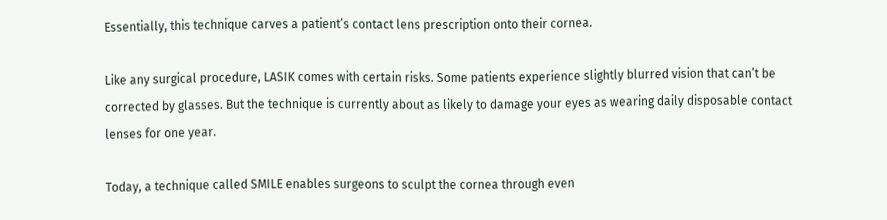Essentially, this technique carves a patient’s contact lens prescription onto their cornea.

Like any surgical procedure, LASIK comes with certain risks. Some patients experience slightly blurred vision that can’t be corrected by glasses. But the technique is currently about as likely to damage your eyes as wearing daily disposable contact lenses for one year.

Today, a technique called SMILE enables surgeons to sculpt the cornea through even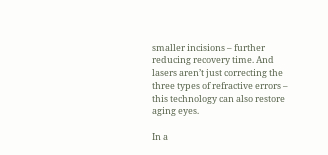smaller incisions – further reducing recovery time. And lasers aren’t just correcting the three types of refractive errors – this technology can also restore aging eyes.

In a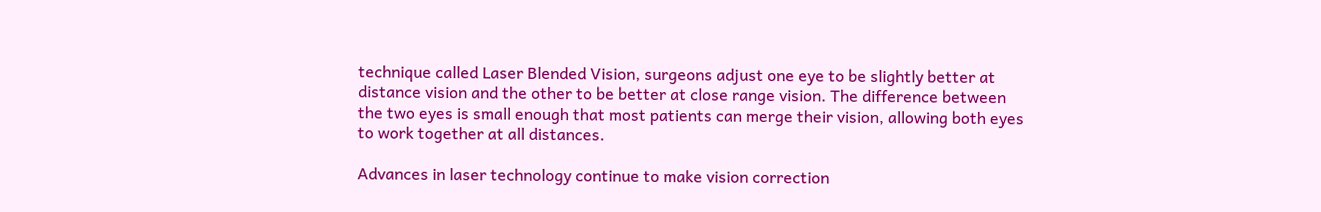technique called Laser Blended Vision, surgeons adjust one eye to be slightly better at distance vision and the other to be better at close range vision. The difference between the two eyes is small enough that most patients can merge their vision, allowing both eyes to work together at all distances.

Advances in laser technology continue to make vision correction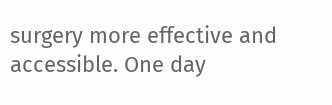surgery more effective and accessible. One day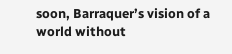soon, Barraquer’s vision of a world without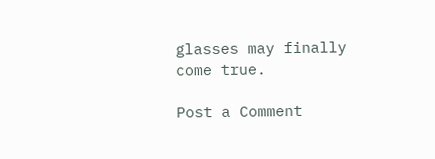glasses may finally come true.

Post a Comment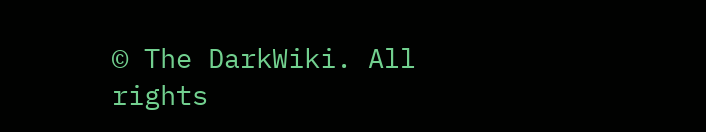© The DarkWiki. All rights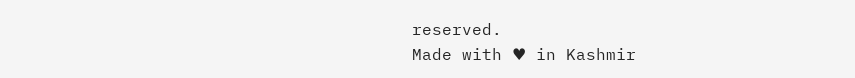reserved.
Made with ♥ in Kashmir